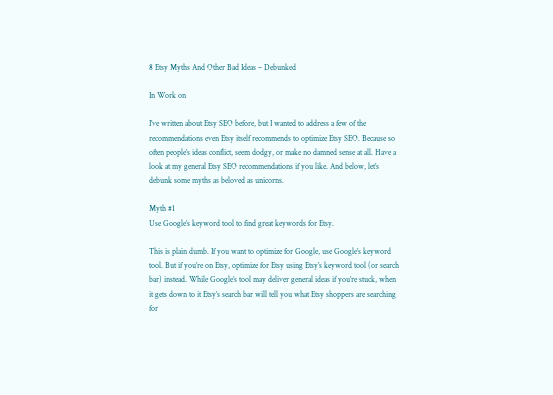8 Etsy Myths And Other Bad Ideas – Debunked

In Work on

I’ve written about Etsy SEO before, but I wanted to address a few of the recommendations even Etsy itself recommends to optimize Etsy SEO. Because so often people’s ideas conflict, seem dodgy, or make no damned sense at all. Have a look at my general Etsy SEO recommendations if you like. And below, let’s debunk some myths as beloved as unicorns.

Myth #1
Use Google’s keyword tool to find great keywords for Etsy.

This is plain dumb. If you want to optimize for Google, use Google’s keyword tool. But if you’re on Etsy, optimize for Etsy using Etsy’s keyword tool (or search bar) instead. While Google’s tool may deliver general ideas if you’re stuck, when it gets down to it Etsy’s search bar will tell you what Etsy shoppers are searching for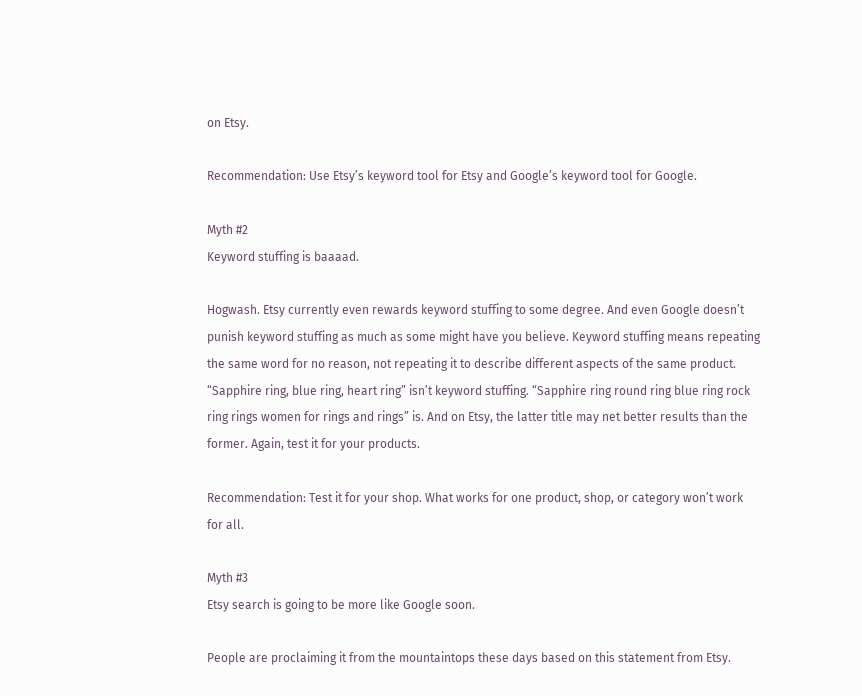on Etsy.

Recommendation: Use Etsy’s keyword tool for Etsy and Google’s keyword tool for Google.

Myth #2
Keyword stuffing is baaaad.

Hogwash. Etsy currently even rewards keyword stuffing to some degree. And even Google doesn’t punish keyword stuffing as much as some might have you believe. Keyword stuffing means repeating the same word for no reason, not repeating it to describe different aspects of the same product. “Sapphire ring, blue ring, heart ring” isn’t keyword stuffing. “Sapphire ring round ring blue ring rock ring rings women for rings and rings” is. And on Etsy, the latter title may net better results than the former. Again, test it for your products.

Recommendation: Test it for your shop. What works for one product, shop, or category won’t work for all.

Myth #3
Etsy search is going to be more like Google soon.

People are proclaiming it from the mountaintops these days based on this statement from Etsy.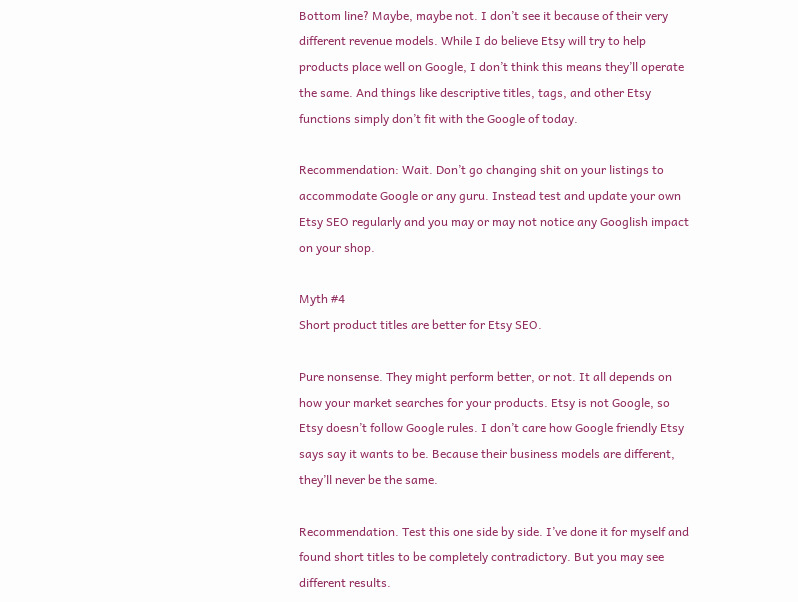Bottom line? Maybe, maybe not. I don’t see it because of their very different revenue models. While I do believe Etsy will try to help products place well on Google, I don’t think this means they’ll operate the same. And things like descriptive titles, tags, and other Etsy functions simply don’t fit with the Google of today.

Recommendation: Wait. Don’t go changing shit on your listings to accommodate Google or any guru. Instead test and update your own Etsy SEO regularly and you may or may not notice any Googlish impact on your shop.

Myth #4
Short product titles are better for Etsy SEO.

Pure nonsense. They might perform better, or not. It all depends on how your market searches for your products. Etsy is not Google, so Etsy doesn’t follow Google rules. I don’t care how Google friendly Etsy says say it wants to be. Because their business models are different, they’ll never be the same.

Recommendation. Test this one side by side. I’ve done it for myself and found short titles to be completely contradictory. But you may see different results.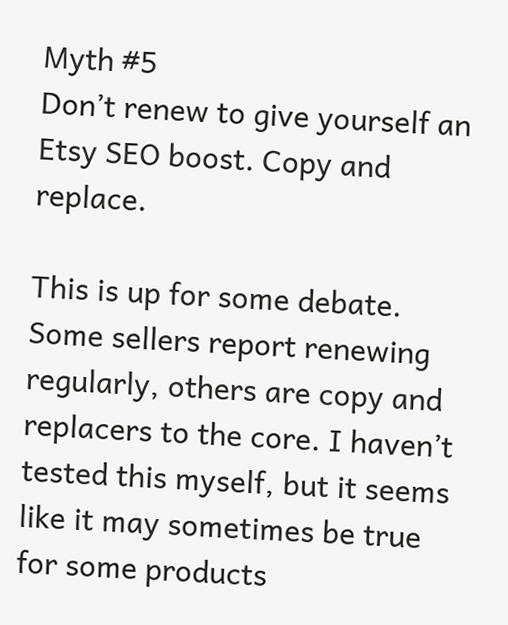Myth #5
Don’t renew to give yourself an Etsy SEO boost. Copy and replace.

This is up for some debate. Some sellers report renewing regularly, others are copy and replacers to the core. I haven’t tested this myself, but it seems like it may sometimes be true for some products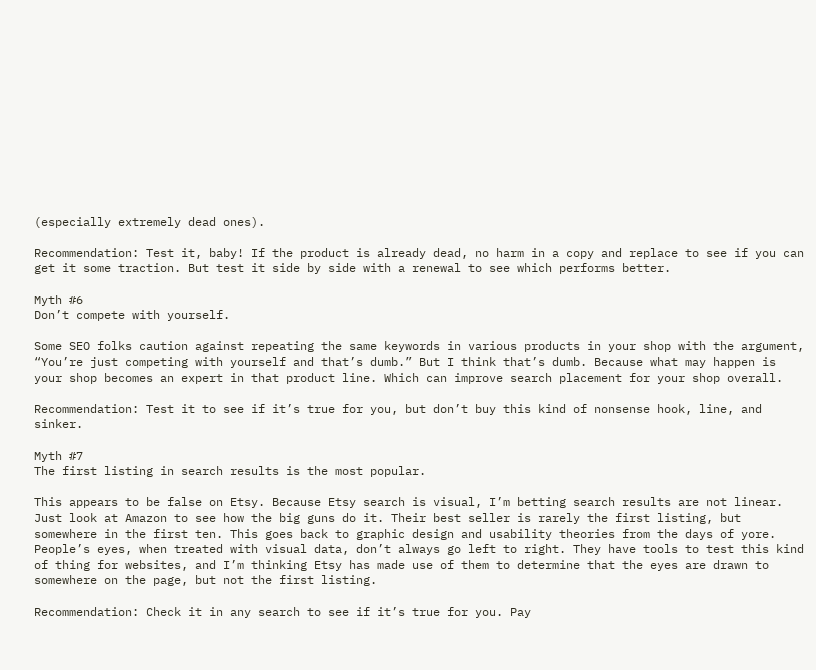(especially extremely dead ones).

Recommendation: Test it, baby! If the product is already dead, no harm in a copy and replace to see if you can get it some traction. But test it side by side with a renewal to see which performs better.

Myth #6
Don’t compete with yourself.

Some SEO folks caution against repeating the same keywords in various products in your shop with the argument, “You’re just competing with yourself and that’s dumb.” But I think that’s dumb. Because what may happen is your shop becomes an expert in that product line. Which can improve search placement for your shop overall.

Recommendation: Test it to see if it’s true for you, but don’t buy this kind of nonsense hook, line, and sinker.

Myth #7
The first listing in search results is the most popular.

This appears to be false on Etsy. Because Etsy search is visual, I’m betting search results are not linear. Just look at Amazon to see how the big guns do it. Their best seller is rarely the first listing, but somewhere in the first ten. This goes back to graphic design and usability theories from the days of yore. People’s eyes, when treated with visual data, don’t always go left to right. They have tools to test this kind of thing for websites, and I’m thinking Etsy has made use of them to determine that the eyes are drawn to somewhere on the page, but not the first listing.

Recommendation: Check it in any search to see if it’s true for you. Pay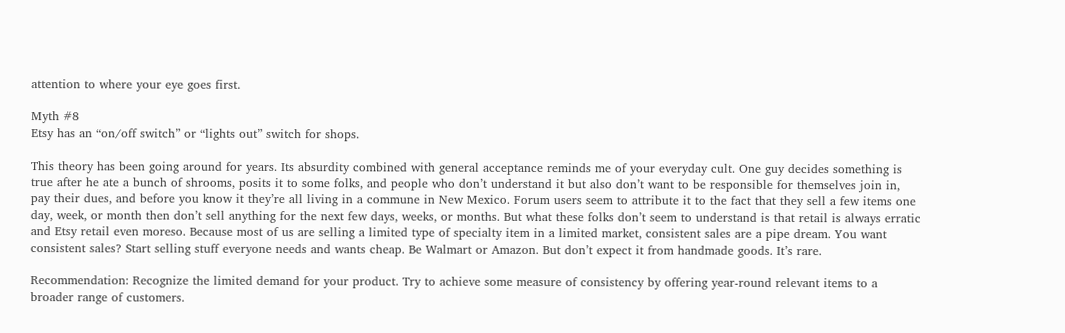attention to where your eye goes first.

Myth #8
Etsy has an “on/off switch” or “lights out” switch for shops.

This theory has been going around for years. Its absurdity combined with general acceptance reminds me of your everyday cult. One guy decides something is true after he ate a bunch of shrooms, posits it to some folks, and people who don’t understand it but also don’t want to be responsible for themselves join in, pay their dues, and before you know it they’re all living in a commune in New Mexico. Forum users seem to attribute it to the fact that they sell a few items one day, week, or month then don’t sell anything for the next few days, weeks, or months. But what these folks don’t seem to understand is that retail is always erratic and Etsy retail even moreso. Because most of us are selling a limited type of specialty item in a limited market, consistent sales are a pipe dream. You want consistent sales? Start selling stuff everyone needs and wants cheap. Be Walmart or Amazon. But don’t expect it from handmade goods. It’s rare.

Recommendation: Recognize the limited demand for your product. Try to achieve some measure of consistency by offering year-round relevant items to a broader range of customers.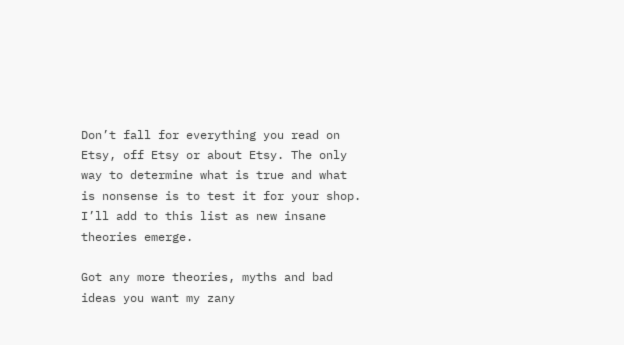Don’t fall for everything you read on Etsy, off Etsy or about Etsy. The only way to determine what is true and what is nonsense is to test it for your shop. I’ll add to this list as new insane theories emerge.

Got any more theories, myths and bad ideas you want my zany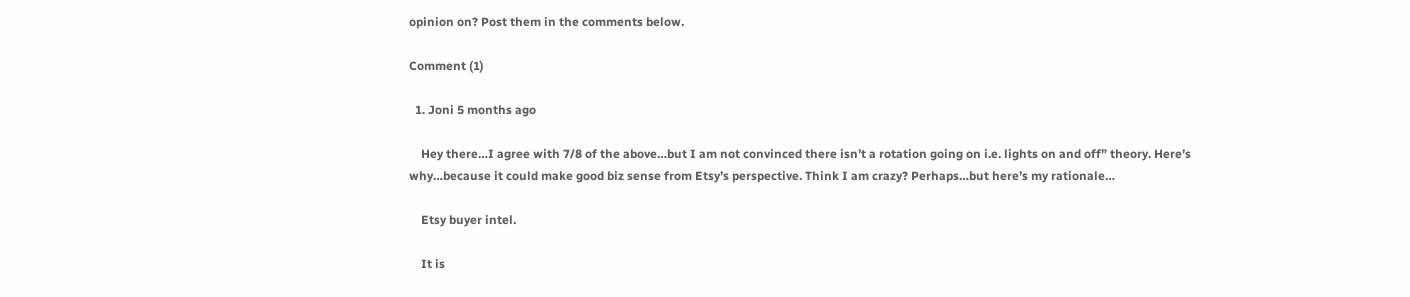opinion on? Post them in the comments below.

Comment (1)

  1. Joni 5 months ago

    Hey there…I agree with 7/8 of the above…but I am not convinced there isn’t a rotation going on i.e. lights on and off” theory. Here’s why…because it could make good biz sense from Etsy’s perspective. Think I am crazy? Perhaps…but here’s my rationale…

    Etsy buyer intel.

    It is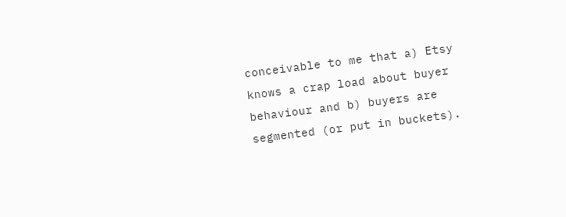conceivable to me that a) Etsy knows a crap load about buyer behaviour and b) buyers are segmented (or put in buckets).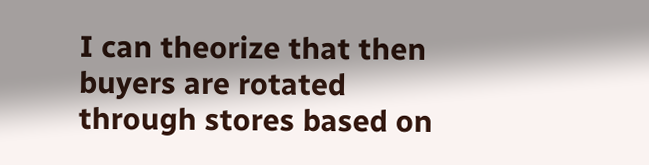I can theorize that then buyers are rotated through stores based on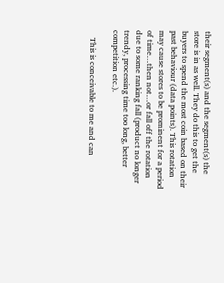their segment(s) and the segment(s) the store is in as well. They do this to get the buyers to spend the most coin based on their past behaviour (data points). This rotation may cause stores to be prominent for a period of time…then not…or fall off the rotation due to some ranking fall (product no longer trendy, processing time too long, better competition etc.).

    This is conceivable to me and can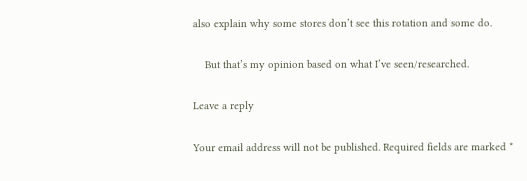also explain why some stores don’t see this rotation and some do.

    But that’s my opinion based on what I’ve seen/researched.

Leave a reply

Your email address will not be published. Required fields are marked *